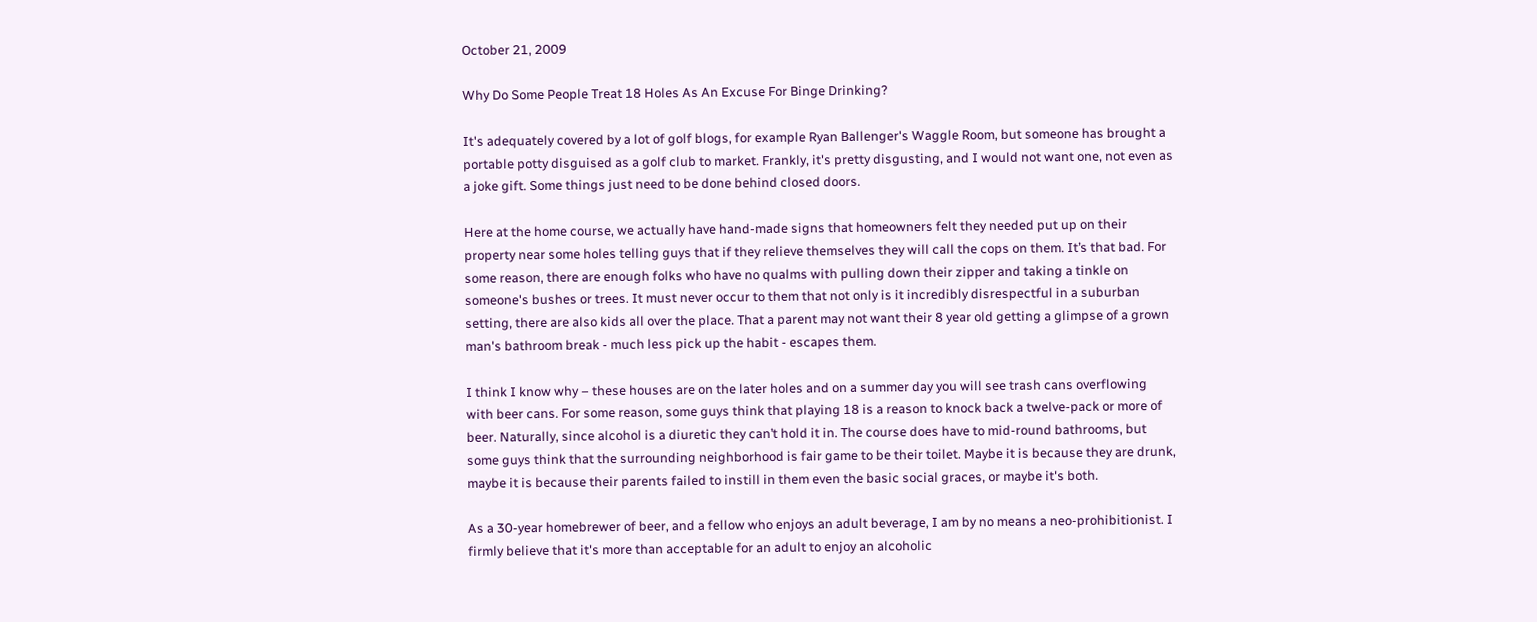October 21, 2009

Why Do Some People Treat 18 Holes As An Excuse For Binge Drinking?

It's adequately covered by a lot of golf blogs, for example Ryan Ballenger's Waggle Room, but someone has brought a portable potty disguised as a golf club to market. Frankly, it's pretty disgusting, and I would not want one, not even as a joke gift. Some things just need to be done behind closed doors.

Here at the home course, we actually have hand-made signs that homeowners felt they needed put up on their property near some holes telling guys that if they relieve themselves they will call the cops on them. It’s that bad. For some reason, there are enough folks who have no qualms with pulling down their zipper and taking a tinkle on someone's bushes or trees. It must never occur to them that not only is it incredibly disrespectful in a suburban setting, there are also kids all over the place. That a parent may not want their 8 year old getting a glimpse of a grown man's bathroom break - much less pick up the habit - escapes them.

I think I know why – these houses are on the later holes and on a summer day you will see trash cans overflowing with beer cans. For some reason, some guys think that playing 18 is a reason to knock back a twelve-pack or more of beer. Naturally, since alcohol is a diuretic they can’t hold it in. The course does have to mid-round bathrooms, but some guys think that the surrounding neighborhood is fair game to be their toilet. Maybe it is because they are drunk, maybe it is because their parents failed to instill in them even the basic social graces, or maybe it's both.

As a 30-year homebrewer of beer, and a fellow who enjoys an adult beverage, I am by no means a neo-prohibitionist. I firmly believe that it's more than acceptable for an adult to enjoy an alcoholic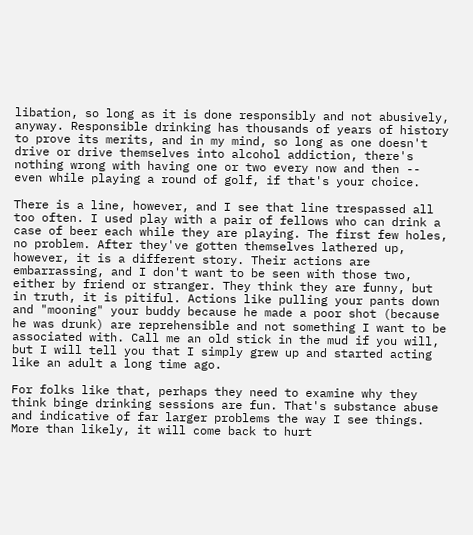libation, so long as it is done responsibly and not abusively, anyway. Responsible drinking has thousands of years of history to prove its merits, and in my mind, so long as one doesn't drive or drive themselves into alcohol addiction, there's nothing wrong with having one or two every now and then -- even while playing a round of golf, if that's your choice.

There is a line, however, and I see that line trespassed all too often. I used play with a pair of fellows who can drink a case of beer each while they are playing. The first few holes, no problem. After they've gotten themselves lathered up, however, it is a different story. Their actions are embarrassing, and I don't want to be seen with those two, either by friend or stranger. They think they are funny, but in truth, it is pitiful. Actions like pulling your pants down and "mooning" your buddy because he made a poor shot (because he was drunk) are reprehensible and not something I want to be associated with. Call me an old stick in the mud if you will, but I will tell you that I simply grew up and started acting like an adult a long time ago.

For folks like that, perhaps they need to examine why they think binge drinking sessions are fun. That's substance abuse and indicative of far larger problems the way I see things. More than likely, it will come back to hurt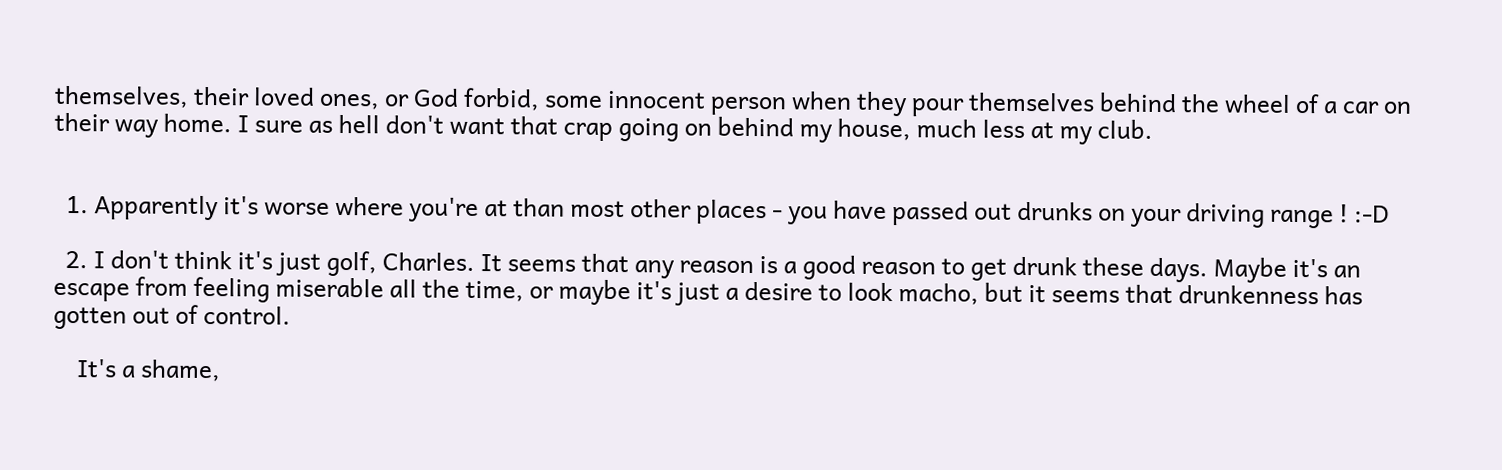themselves, their loved ones, or God forbid, some innocent person when they pour themselves behind the wheel of a car on their way home. I sure as hell don't want that crap going on behind my house, much less at my club.


  1. Apparently it's worse where you're at than most other places - you have passed out drunks on your driving range ! :-D

  2. I don't think it's just golf, Charles. It seems that any reason is a good reason to get drunk these days. Maybe it's an escape from feeling miserable all the time, or maybe it's just a desire to look macho, but it seems that drunkenness has gotten out of control.

    It's a shame,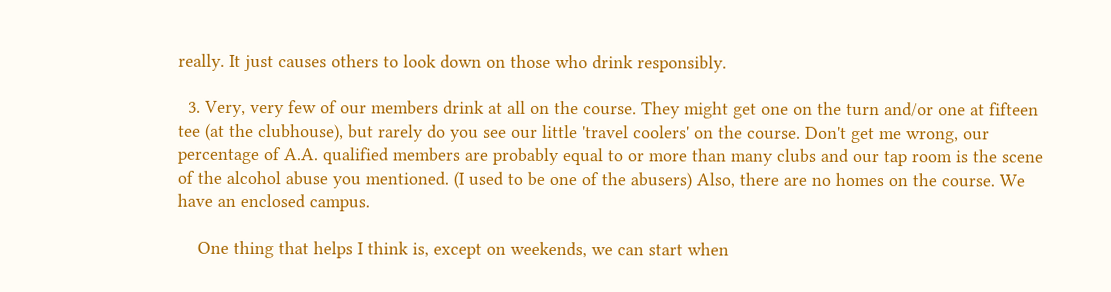really. It just causes others to look down on those who drink responsibly.

  3. Very, very few of our members drink at all on the course. They might get one on the turn and/or one at fifteen tee (at the clubhouse), but rarely do you see our little 'travel coolers' on the course. Don't get me wrong, our percentage of A.A. qualified members are probably equal to or more than many clubs and our tap room is the scene of the alcohol abuse you mentioned. (I used to be one of the abusers) Also, there are no homes on the course. We have an enclosed campus.

    One thing that helps I think is, except on weekends, we can start when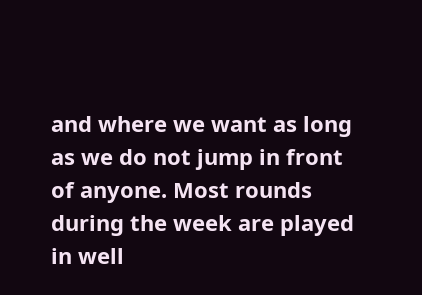and where we want as long as we do not jump in front of anyone. Most rounds during the week are played in well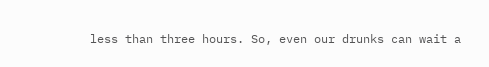less than three hours. So, even our drunks can wait a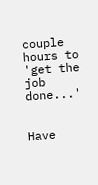couple hours to 'get the job done...'


Have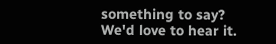something to say? We'd love to hear it.